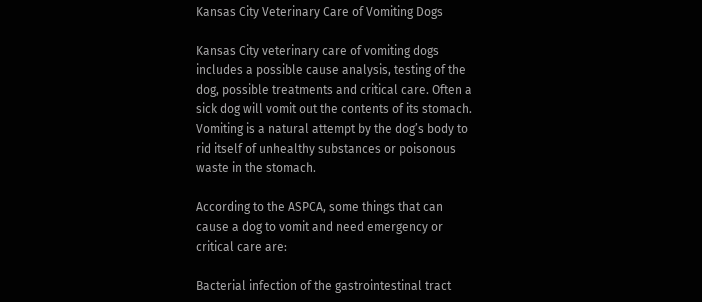Kansas City Veterinary Care of Vomiting Dogs

Kansas City veterinary care of vomiting dogs includes a possible cause analysis, testing of the dog, possible treatments and critical care. Often a sick dog will vomit out the contents of its stomach. Vomiting is a natural attempt by the dog’s body to rid itself of unhealthy substances or poisonous waste in the stomach.

According to the ASPCA, some things that can cause a dog to vomit and need emergency or critical care are:

Bacterial infection of the gastrointestinal tract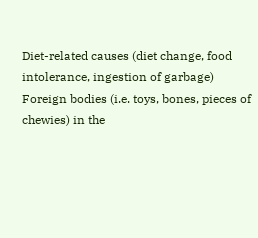Diet-related causes (diet change, food intolerance, ingestion of garbage)
Foreign bodies (i.e. toys, bones, pieces of chewies) in the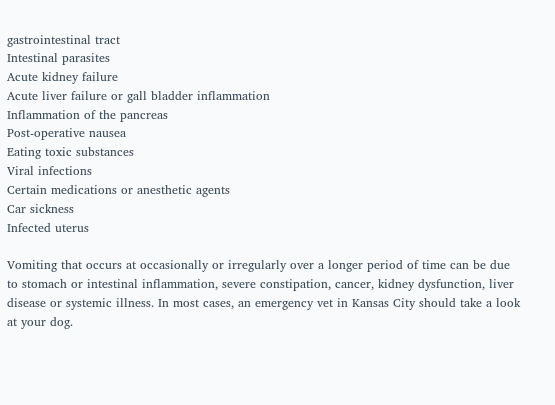gastrointestinal tract
Intestinal parasites
Acute kidney failure
Acute liver failure or gall bladder inflammation
Inflammation of the pancreas
Post-operative nausea
Eating toxic substances
Viral infections
Certain medications or anesthetic agents
Car sickness
Infected uterus

Vomiting that occurs at occasionally or irregularly over a longer period of time can be due to stomach or intestinal inflammation, severe constipation, cancer, kidney dysfunction, liver disease or systemic illness. In most cases, an emergency vet in Kansas City should take a look at your dog.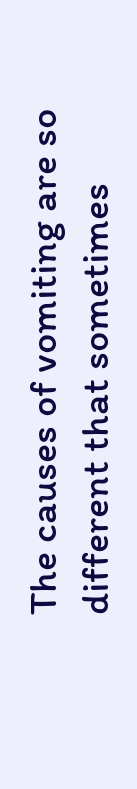The causes of vomiting are so different that sometimes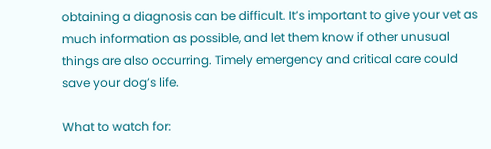obtaining a diagnosis can be difficult. It’s important to give your vet as much information as possible, and let them know if other unusual things are also occurring. Timely emergency and critical care could save your dog’s life.

What to watch for: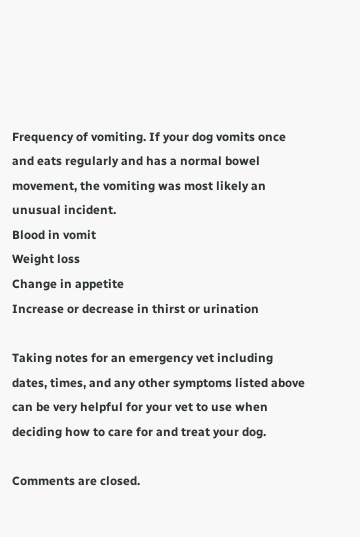Frequency of vomiting. If your dog vomits once and eats regularly and has a normal bowel movement, the vomiting was most likely an unusual incident.
Blood in vomit
Weight loss
Change in appetite
Increase or decrease in thirst or urination

Taking notes for an emergency vet including dates, times, and any other symptoms listed above can be very helpful for your vet to use when deciding how to care for and treat your dog.

Comments are closed.